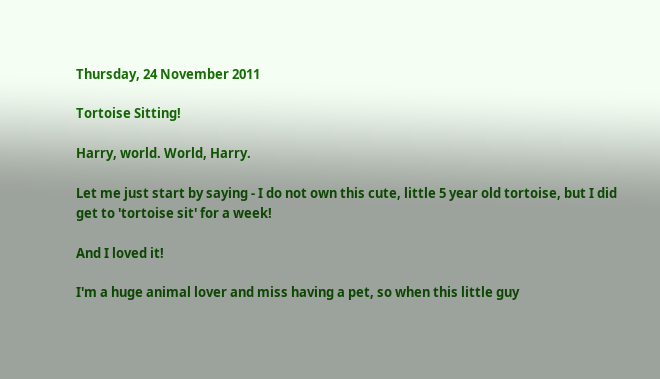Thursday, 24 November 2011

Tortoise Sitting!

Harry, world. World, Harry.

Let me just start by saying - I do not own this cute, little 5 year old tortoise, but I did get to 'tortoise sit' for a week!

And I loved it!

I'm a huge animal lover and miss having a pet, so when this little guy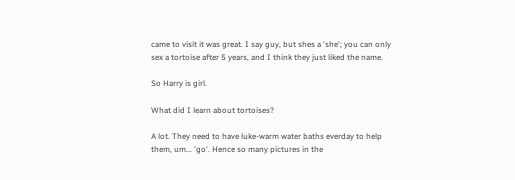came to visit it was great. I say guy, but shes a 'she'; you can only sex a tortoise after 5 years, and I think they just liked the name.

So Harry is girl.

What did I learn about tortoises?

A lot. They need to have luke-warm water baths everday to help them, um... 'go'. Hence so many pictures in the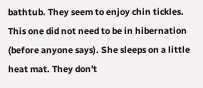bathtub. They seem to enjoy chin tickles. This one did not need to be in hibernation (before anyone says). She sleeps on a little heat mat. They don't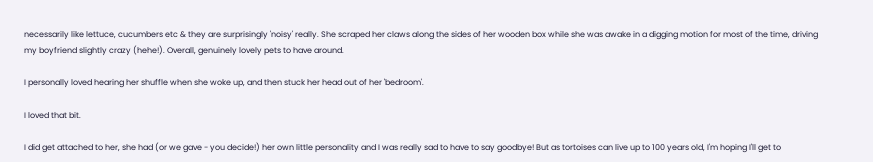necessarily like lettuce, cucumbers etc & they are surprisingly 'noisy' really. She scraped her claws along the sides of her wooden box while she was awake in a digging motion for most of the time, driving my boyfriend slightly crazy (hehe!). Overall, genuinely lovely pets to have around.

I personally loved hearing her shuffle when she woke up, and then stuck her head out of her 'bedroom'.

I loved that bit.

I did get attached to her, she had (or we gave - you decide!) her own little personality and I was really sad to have to say goodbye! But as tortoises can live up to 100 years old, I'm hoping I'll get to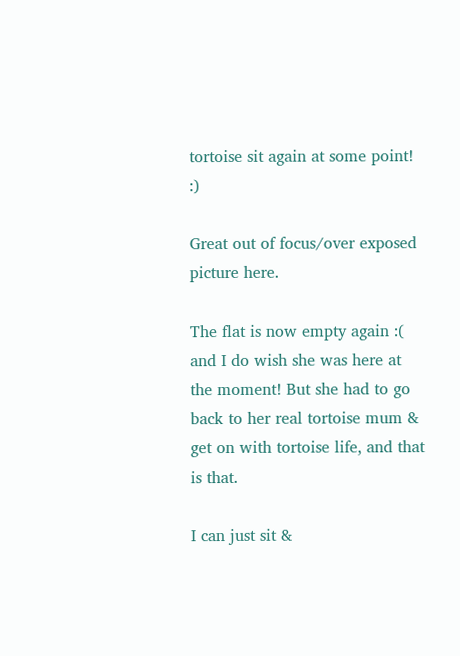tortoise sit again at some point! :)

Great out of focus/over exposed picture here.

The flat is now empty again :( and I do wish she was here at the moment! But she had to go back to her real tortoise mum & get on with tortoise life, and that is that.

I can just sit &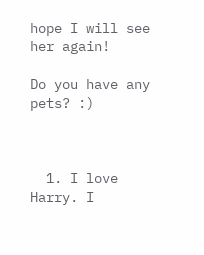hope I will see her again!

Do you have any pets? :)



  1. I love Harry. I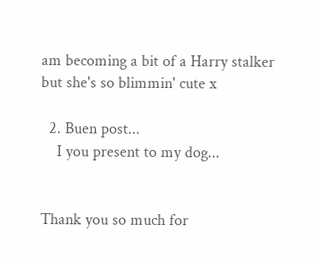am becoming a bit of a Harry stalker but she's so blimmin' cute x

  2. Buen post...
    I you present to my dog...


Thank you so much for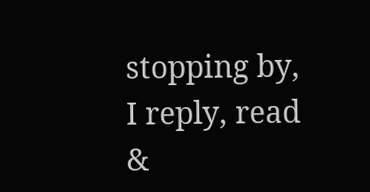stopping by, I reply, read &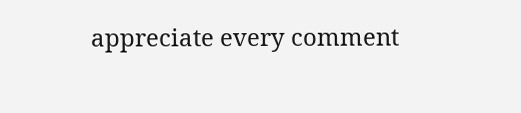appreciate every comment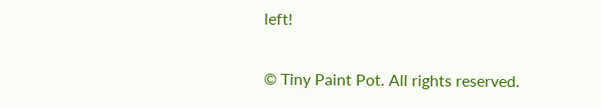left!

© Tiny Paint Pot. All rights reserved.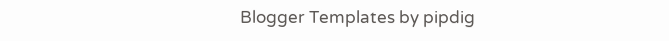Blogger Templates by pipdig